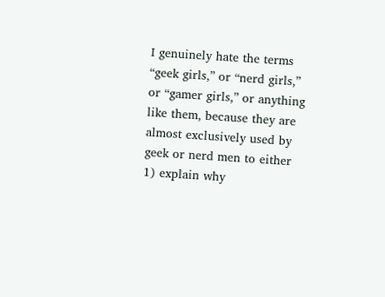I genuinely hate the terms “geek girls,” or “nerd girls,” or “gamer girls,” or anything like them, because they are almost exclusively used by geek or nerd men to either 1) explain why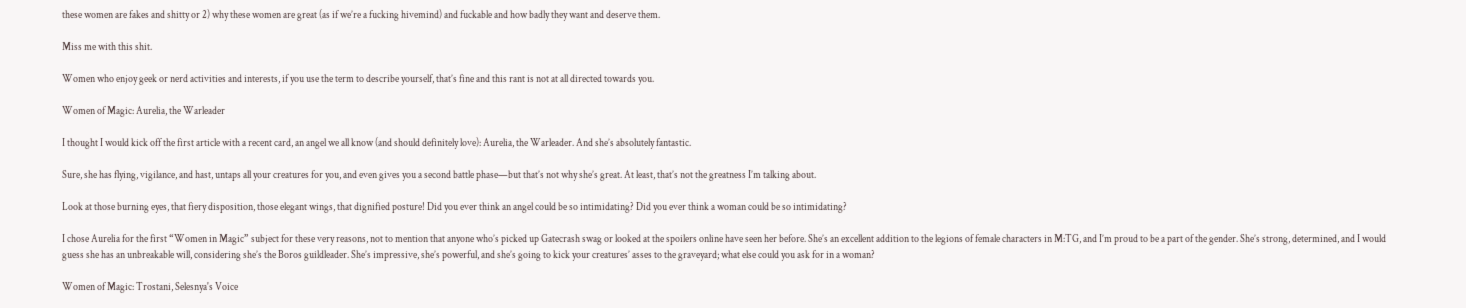these women are fakes and shitty or 2) why these women are great (as if we’re a fucking hivemind) and fuckable and how badly they want and deserve them.

Miss me with this shit.

Women who enjoy geek or nerd activities and interests, if you use the term to describe yourself, that’s fine and this rant is not at all directed towards you.

Women of Magic: Aurelia, the Warleader

I thought I would kick off the first article with a recent card, an angel we all know (and should definitely love): Aurelia, the Warleader. And she’s absolutely fantastic.

Sure, she has flying, vigilance, and hast, untaps all your creatures for you, and even gives you a second battle phase—but that’s not why she’s great. At least, that’s not the greatness I’m talking about.

Look at those burning eyes, that fiery disposition, those elegant wings, that dignified posture! Did you ever think an angel could be so intimidating? Did you ever think a woman could be so intimidating?

I chose Aurelia for the first “Women in Magic” subject for these very reasons, not to mention that anyone who’s picked up Gatecrash swag or looked at the spoilers online have seen her before. She’s an excellent addition to the legions of female characters in M:TG, and I’m proud to be a part of the gender. She’s strong, determined, and I would guess she has an unbreakable will, considering she’s the Boros guildleader. She’s impressive, she’s powerful, and she’s going to kick your creatures’ asses to the graveyard; what else could you ask for in a woman?

Women of Magic: Trostani, Selesnya's Voice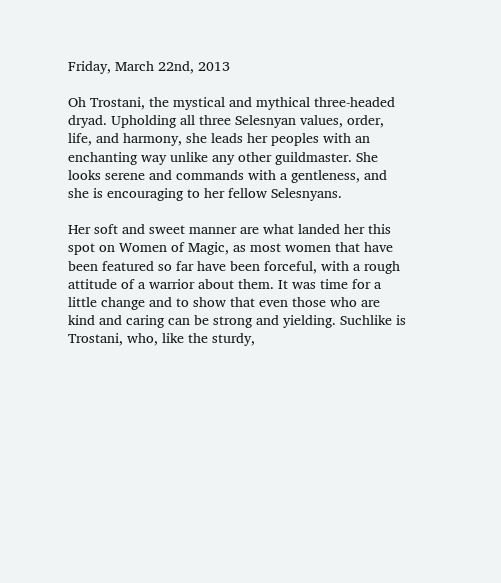Friday, March 22nd, 2013

Oh Trostani, the mystical and mythical three-headed dryad. Upholding all three Selesnyan values, order, life, and harmony, she leads her peoples with an enchanting way unlike any other guildmaster. She looks serene and commands with a gentleness, and she is encouraging to her fellow Selesnyans.

Her soft and sweet manner are what landed her this spot on Women of Magic, as most women that have been featured so far have been forceful, with a rough attitude of a warrior about them. It was time for a little change and to show that even those who are kind and caring can be strong and yielding. Suchlike is Trostani, who, like the sturdy,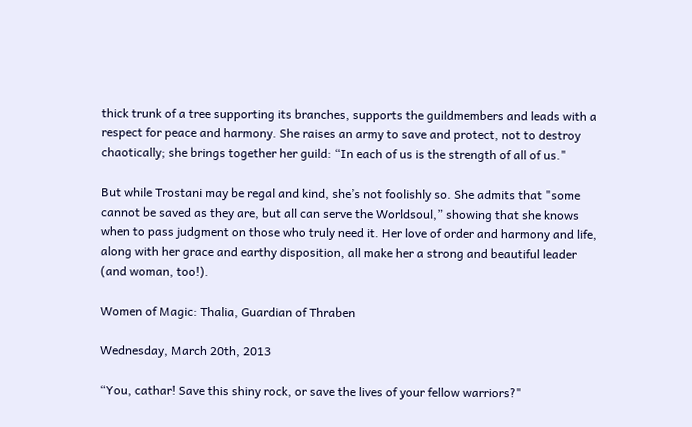thick trunk of a tree supporting its branches, supports the guildmembers and leads with a respect for peace and harmony. She raises an army to save and protect, not to destroy chaotically; she brings together her guild: “In each of us is the strength of all of us."

But while Trostani may be regal and kind, she’s not foolishly so. She admits that "some cannot be saved as they are, but all can serve the Worldsoul,” showing that she knows when to pass judgment on those who truly need it. Her love of order and harmony and life, along with her grace and earthy disposition, all make her a strong and beautiful leader (and woman, too!).

Women of Magic: Thalia, Guardian of Thraben

Wednesday, March 20th, 2013

“You, cathar! Save this shiny rock, or save the lives of your fellow warriors?"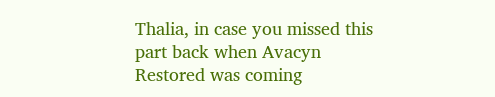Thalia, in case you missed this part back when Avacyn Restored was coming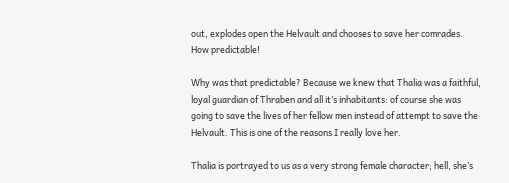out, explodes open the Helvault and chooses to save her comrades. How predictable!

Why was that predictable? Because we knew that Thalia was a faithful, loyal guardian of Thraben and all it’s inhabitants: of course she was going to save the lives of her fellow men instead of attempt to save the Helvault. This is one of the reasons I really love her.

Thalia is portrayed to us as a very strong female character; hell, she’s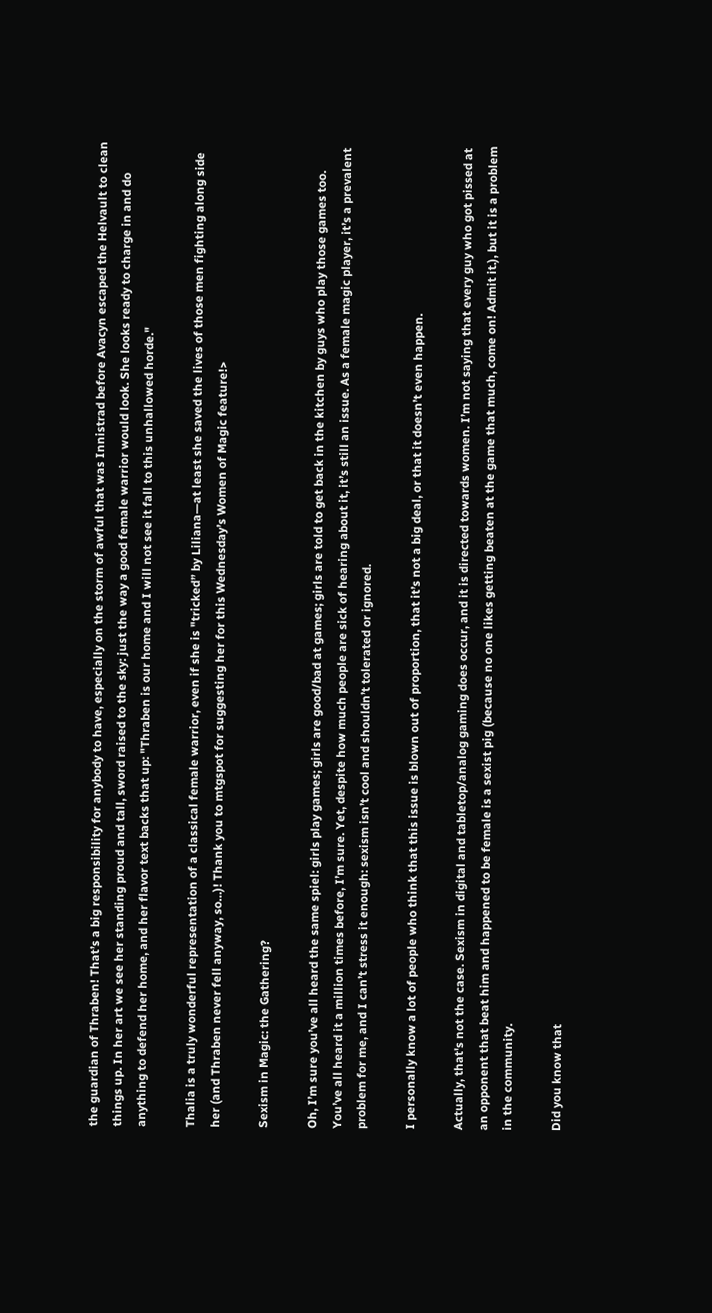the guardian of Thraben! That’s a big responsibility for anybody to have, especially on the storm of awful that was Innistrad before Avacyn escaped the Helvault to clean things up. In her art we see her standing proud and tall, sword raised to the sky: just the way a good female warrior would look. She looks ready to charge in and do anything to defend her home, and her flavor text backs that up: "Thraben is our home and I will not see it fall to this unhallowed horde."

Thalia is a truly wonderful representation of a classical female warrior, even if she is "tricked” by Liliana—at least she saved the lives of those men fighting along side her (and Thraben never fell anyway, so…)! Thank you to mtgspot for suggesting her for this Wednesday’s Women of Magic feature!>

Sexism in Magic: the Gathering?

Oh, I’m sure you’ve all heard the same spiel: girls play games; girls are good/bad at games; girls are told to get back in the kitchen by guys who play those games too. You’ve all heard it a million times before, I’m sure. Yet, despite how much people are sick of hearing about it, it’s still an issue. As a female magic player, it’s a prevalent problem for me, and I can’t stress it enough: sexism isn’t cool and shouldn’t tolerated or ignored.

I personally know a lot of people who think that this issue is blown out of proportion, that it’s not a big deal, or that it doesn’t even happen.

Actually, that's not the case. Sexism in digital and tabletop/analog gaming does occur, and it is directed towards women. I’m not saying that every guy who got pissed at an opponent that beat him and happened to be female is a sexist pig (because no one likes getting beaten at the game that much, come on! Admit it.), but it is a problem in the community.

Did you know that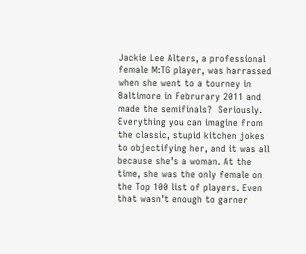Jackie Lee Alters, a professional female M:TG player, was harrassed when she went to a tourney in Baltimore in Februrary 2011 and made the semifinals?  Seriously. Everything you can imagine from the classic, stupid kitchen jokes to objectifying her, and it was all because she’s a woman. At the time, she was the only female on the Top 100 list of players. Even that wasn’t enough to garner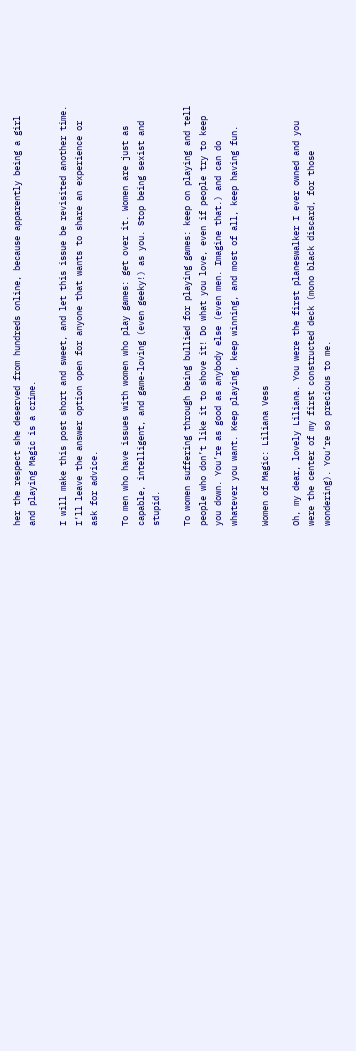her the respect she deserved from hundreds online, because apparently being a girl and playing Magic is a crime.

I will make this post short and sweet, and let this issue be revisited another time. I’ll leave the answer option open for anyone that wants to share an experience or ask for advice.

To men who have issues with women who play games: get over it. Women are just as capable, intelligent, and game-loving (even geeky!) as you. Stop being sexist and stupid.

To women suffering through being bullied for playing games: keep on playing and tell people who don’t like it to shove it! Do what you love, even if people try to keep you down. You’re as good as anybody else (even men. Imagine that.) and can do whatever you want. Keep playing, keep winning, and most of all, keep having fun.

Women of Magic: Liliana Vess

Oh, my dear, lovely Liliana. You were the first planeswalker I ever owned and you were the center of my first constructed deck (mono black discard, for those wondering). You’re so precious to me.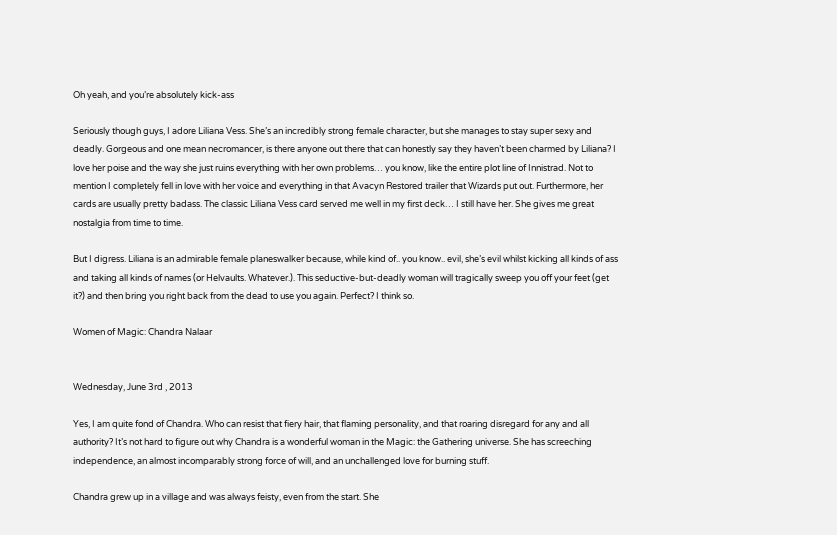Oh yeah, and you’re absolutely kick-ass

Seriously though guys, I adore Liliana Vess. She’s an incredibly strong female character, but she manages to stay super sexy and deadly. Gorgeous and one mean necromancer, is there anyone out there that can honestly say they haven’t been charmed by Liliana? I love her poise and the way she just ruins everything with her own problems… you know, like the entire plot line of Innistrad. Not to mention I completely fell in love with her voice and everything in that Avacyn Restored trailer that Wizards put out. Furthermore, her cards are usually pretty badass. The classic Liliana Vess card served me well in my first deck… I still have her. She gives me great nostalgia from time to time.

But I digress. Liliana is an admirable female planeswalker because, while kind of.. you know.. evil, she’s evil whilst kicking all kinds of ass and taking all kinds of names (or Helvaults. Whatever.). This seductive-but-deadly woman will tragically sweep you off your feet (get it?) and then bring you right back from the dead to use you again. Perfect? I think so.

Women of Magic: Chandra Nalaar


Wednesday, June 3rd , 2013

Yes, I am quite fond of Chandra. Who can resist that fiery hair, that flaming personality, and that roaring disregard for any and all authority? It’s not hard to figure out why Chandra is a wonderful woman in the Magic: the Gathering universe. She has screeching independence, an almost incomparably strong force of will, and an unchallenged love for burning stuff.

Chandra grew up in a village and was always feisty, even from the start. She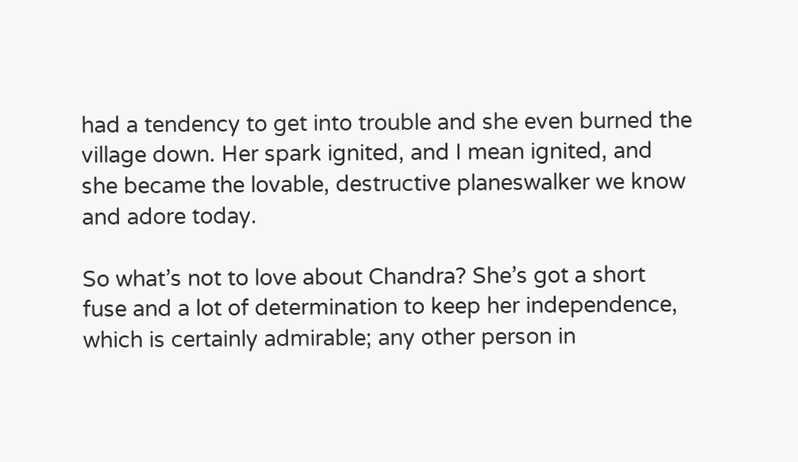had a tendency to get into trouble and she even burned the village down. Her spark ignited, and I mean ignited, and she became the lovable, destructive planeswalker we know and adore today.

So what’s not to love about Chandra? She’s got a short fuse and a lot of determination to keep her independence, which is certainly admirable; any other person in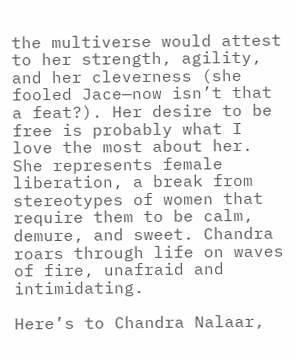the multiverse would attest to her strength, agility, and her cleverness (she fooled Jace—now isn’t that a feat?). Her desire to be free is probably what I love the most about her. She represents female liberation, a break from stereotypes of women that require them to be calm, demure, and sweet. Chandra roars through life on waves of fire, unafraid and intimidating.

Here’s to Chandra Nalaar,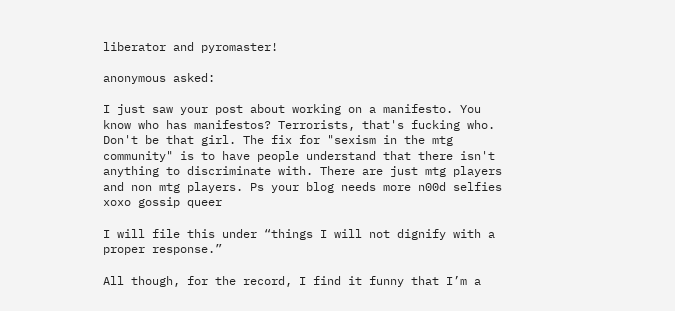liberator and pyromaster!

anonymous asked:

I just saw your post about working on a manifesto. You know who has manifestos? Terrorists, that's fucking who. Don't be that girl. The fix for "sexism in the mtg community" is to have people understand that there isn't anything to discriminate with. There are just mtg players and non mtg players. Ps your blog needs more n00d selfies xoxo gossip queer

I will file this under “things I will not dignify with a proper response.”

All though, for the record, I find it funny that I’m a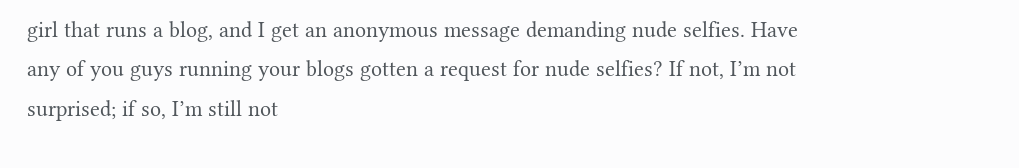girl that runs a blog, and I get an anonymous message demanding nude selfies. Have any of you guys running your blogs gotten a request for nude selfies? If not, I’m not surprised; if so, I’m still not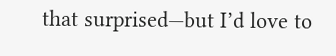that surprised—but I’d love to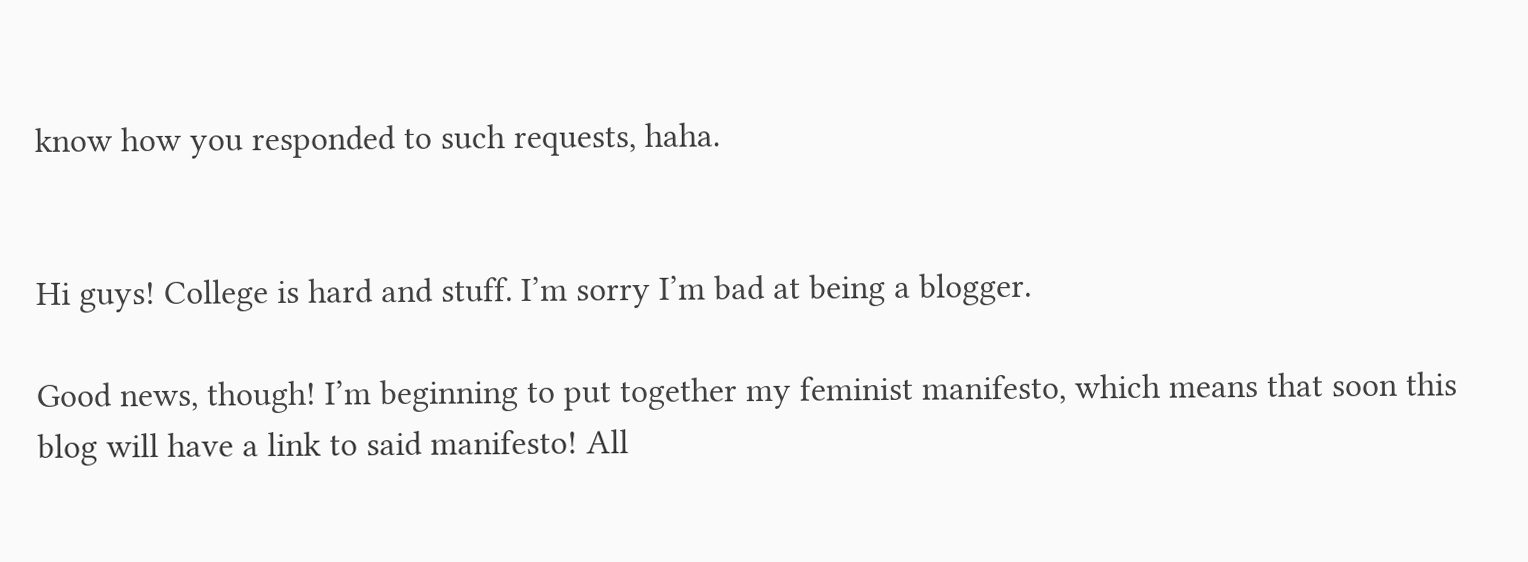know how you responded to such requests, haha.


Hi guys! College is hard and stuff. I’m sorry I’m bad at being a blogger.

Good news, though! I’m beginning to put together my feminist manifesto, which means that soon this blog will have a link to said manifesto! All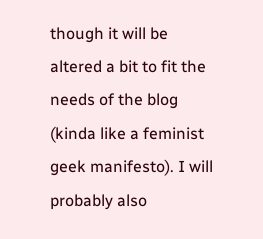though it will be altered a bit to fit the needs of the blog (kinda like a feminist geek manifesto). I will probably also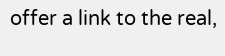offer a link to the real,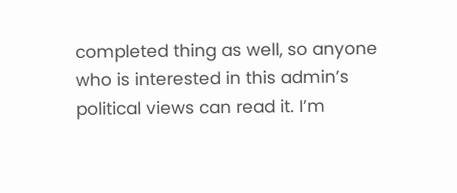completed thing as well, so anyone who is interested in this admin’s political views can read it. I’m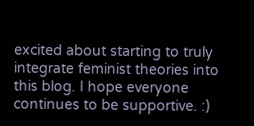excited about starting to truly integrate feminist theories into this blog. I hope everyone continues to be supportive. :)